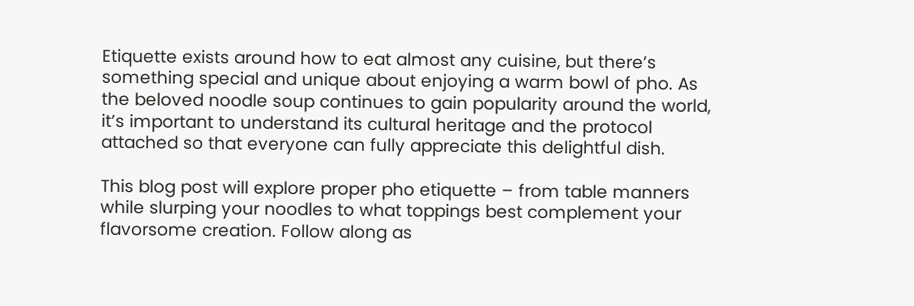Etiquette exists around how to eat almost any cuisine, but there’s something special and unique about enjoying a warm bowl of pho. As the beloved noodle soup continues to gain popularity around the world, it’s important to understand its cultural heritage and the protocol attached so that everyone can fully appreciate this delightful dish.

This blog post will explore proper pho etiquette – from table manners while slurping your noodles to what toppings best complement your flavorsome creation. Follow along as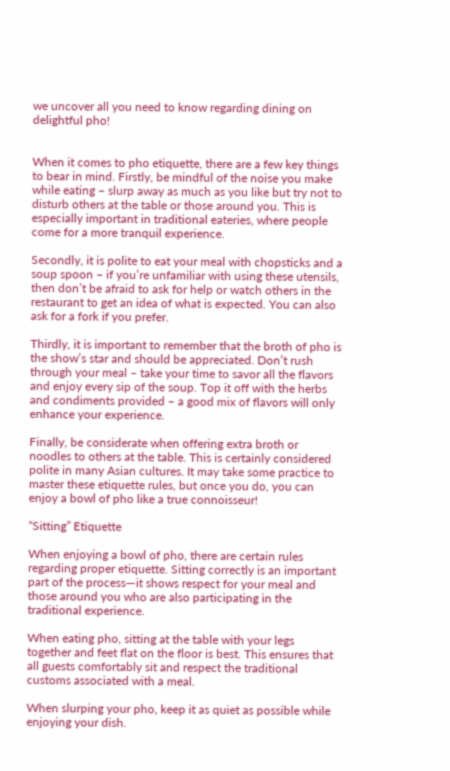we uncover all you need to know regarding dining on delightful pho!


When it comes to pho etiquette, there are a few key things to bear in mind. Firstly, be mindful of the noise you make while eating – slurp away as much as you like but try not to disturb others at the table or those around you. This is especially important in traditional eateries, where people come for a more tranquil experience.

Secondly, it is polite to eat your meal with chopsticks and a soup spoon – if you’re unfamiliar with using these utensils, then don’t be afraid to ask for help or watch others in the restaurant to get an idea of what is expected. You can also ask for a fork if you prefer.

Thirdly, it is important to remember that the broth of pho is the show’s star and should be appreciated. Don’t rush through your meal – take your time to savor all the flavors and enjoy every sip of the soup. Top it off with the herbs and condiments provided – a good mix of flavors will only enhance your experience.

Finally, be considerate when offering extra broth or noodles to others at the table. This is certainly considered polite in many Asian cultures. It may take some practice to master these etiquette rules, but once you do, you can enjoy a bowl of pho like a true connoisseur!

“Sitting” Etiquette

When enjoying a bowl of pho, there are certain rules regarding proper etiquette. Sitting correctly is an important part of the process—it shows respect for your meal and those around you who are also participating in the traditional experience.

When eating pho, sitting at the table with your legs together and feet flat on the floor is best. This ensures that all guests comfortably sit and respect the traditional customs associated with a meal.

When slurping your pho, keep it as quiet as possible while enjoying your dish.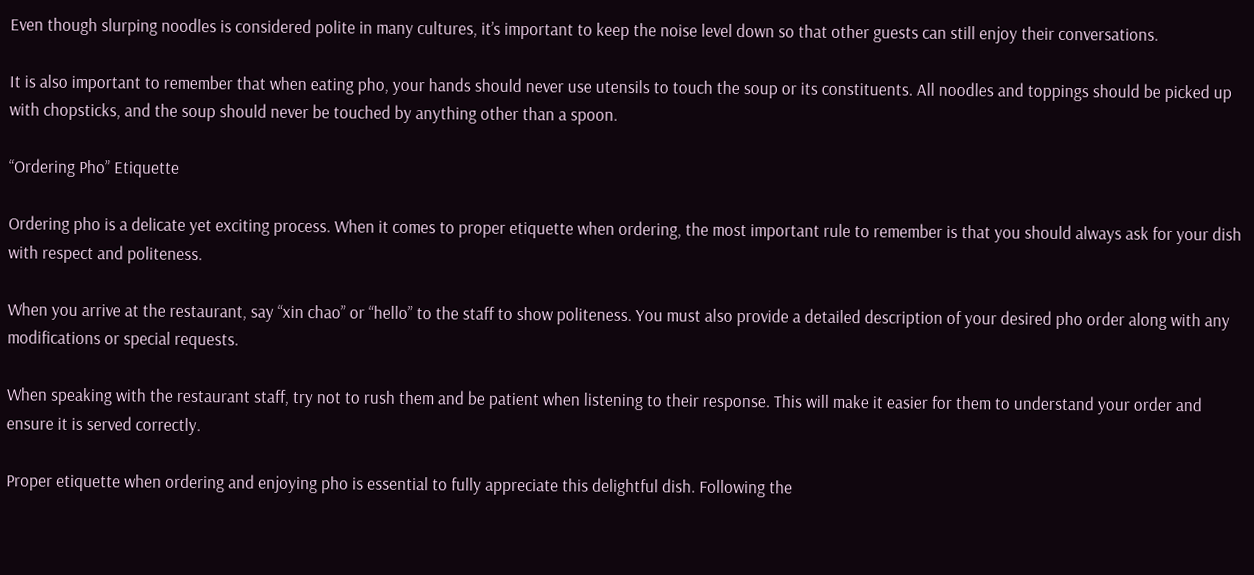Even though slurping noodles is considered polite in many cultures, it’s important to keep the noise level down so that other guests can still enjoy their conversations.

It is also important to remember that when eating pho, your hands should never use utensils to touch the soup or its constituents. All noodles and toppings should be picked up with chopsticks, and the soup should never be touched by anything other than a spoon.

“Ordering Pho” Etiquette

Ordering pho is a delicate yet exciting process. When it comes to proper etiquette when ordering, the most important rule to remember is that you should always ask for your dish with respect and politeness.

When you arrive at the restaurant, say “xin chao” or “hello” to the staff to show politeness. You must also provide a detailed description of your desired pho order along with any modifications or special requests.

When speaking with the restaurant staff, try not to rush them and be patient when listening to their response. This will make it easier for them to understand your order and ensure it is served correctly.

Proper etiquette when ordering and enjoying pho is essential to fully appreciate this delightful dish. Following the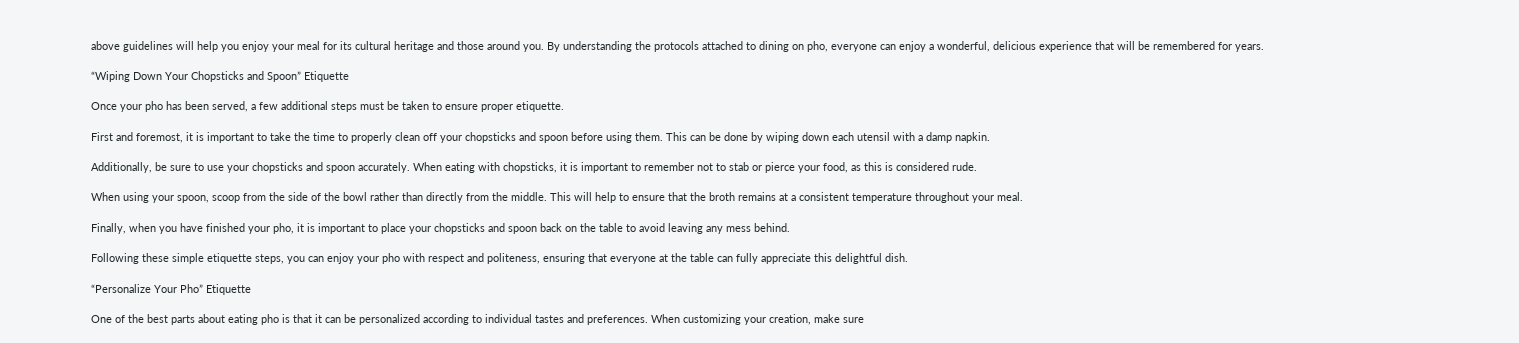above guidelines will help you enjoy your meal for its cultural heritage and those around you. By understanding the protocols attached to dining on pho, everyone can enjoy a wonderful, delicious experience that will be remembered for years.

“Wiping Down Your Chopsticks and Spoon” Etiquette

Once your pho has been served, a few additional steps must be taken to ensure proper etiquette.

First and foremost, it is important to take the time to properly clean off your chopsticks and spoon before using them. This can be done by wiping down each utensil with a damp napkin.

Additionally, be sure to use your chopsticks and spoon accurately. When eating with chopsticks, it is important to remember not to stab or pierce your food, as this is considered rude.

When using your spoon, scoop from the side of the bowl rather than directly from the middle. This will help to ensure that the broth remains at a consistent temperature throughout your meal.

Finally, when you have finished your pho, it is important to place your chopsticks and spoon back on the table to avoid leaving any mess behind.

Following these simple etiquette steps, you can enjoy your pho with respect and politeness, ensuring that everyone at the table can fully appreciate this delightful dish.

“Personalize Your Pho” Etiquette

One of the best parts about eating pho is that it can be personalized according to individual tastes and preferences. When customizing your creation, make sure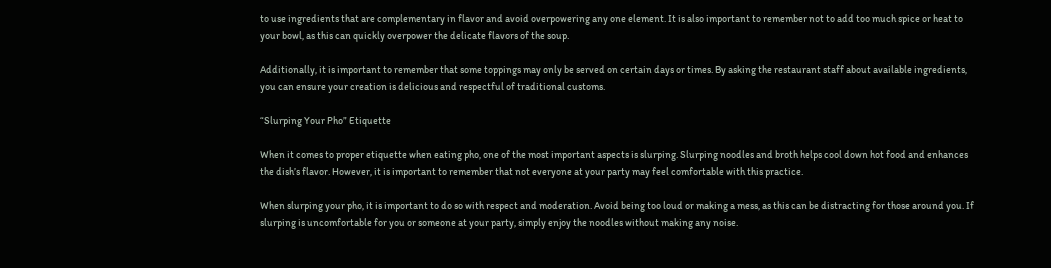to use ingredients that are complementary in flavor and avoid overpowering any one element. It is also important to remember not to add too much spice or heat to your bowl, as this can quickly overpower the delicate flavors of the soup.

Additionally, it is important to remember that some toppings may only be served on certain days or times. By asking the restaurant staff about available ingredients, you can ensure your creation is delicious and respectful of traditional customs.

“Slurping Your Pho” Etiquette

When it comes to proper etiquette when eating pho, one of the most important aspects is slurping. Slurping noodles and broth helps cool down hot food and enhances the dish’s flavor. However, it is important to remember that not everyone at your party may feel comfortable with this practice.

When slurping your pho, it is important to do so with respect and moderation. Avoid being too loud or making a mess, as this can be distracting for those around you. If slurping is uncomfortable for you or someone at your party, simply enjoy the noodles without making any noise.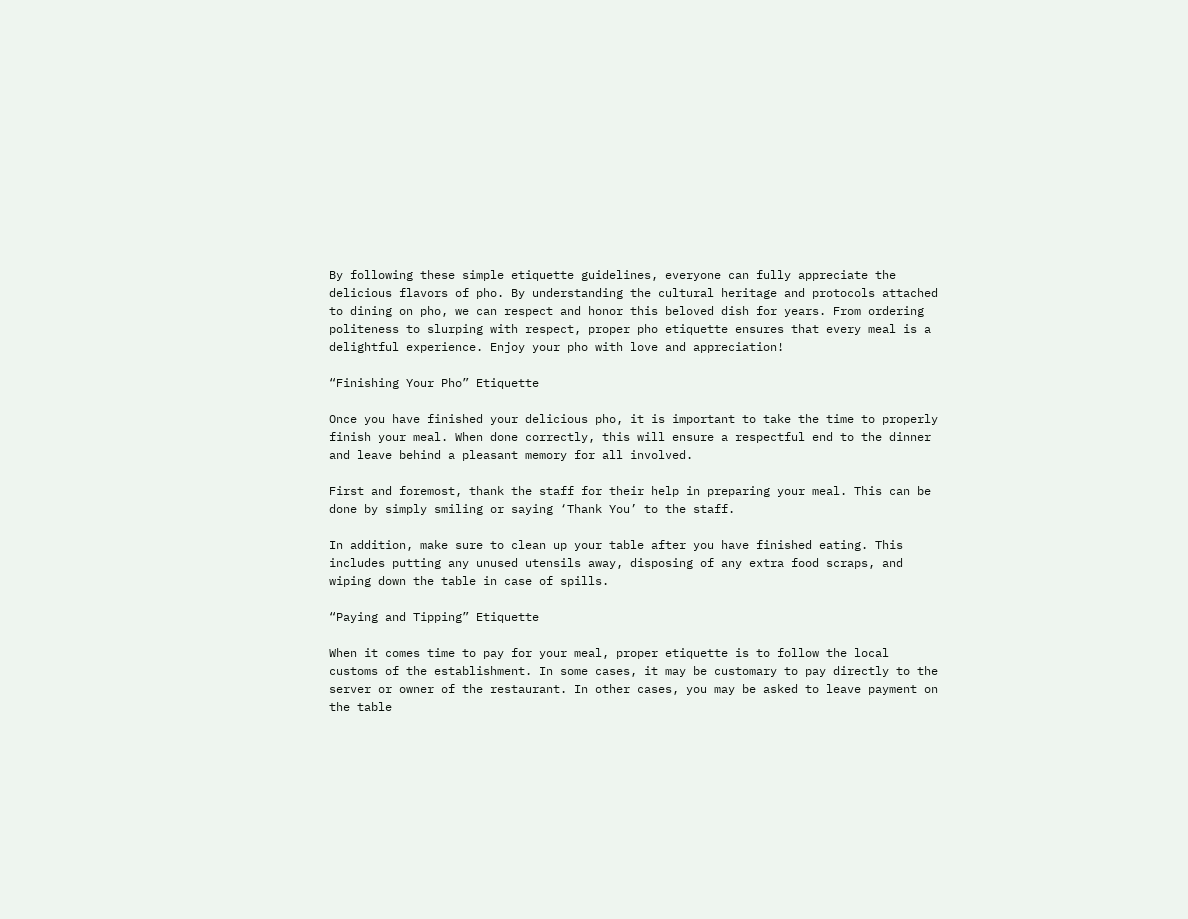By following these simple etiquette guidelines, everyone can fully appreciate the delicious flavors of pho. By understanding the cultural heritage and protocols attached to dining on pho, we can respect and honor this beloved dish for years. From ordering politeness to slurping with respect, proper pho etiquette ensures that every meal is a delightful experience. Enjoy your pho with love and appreciation!

“Finishing Your Pho” Etiquette

Once you have finished your delicious pho, it is important to take the time to properly finish your meal. When done correctly, this will ensure a respectful end to the dinner and leave behind a pleasant memory for all involved.

First and foremost, thank the staff for their help in preparing your meal. This can be done by simply smiling or saying ‘Thank You’ to the staff.

In addition, make sure to clean up your table after you have finished eating. This includes putting any unused utensils away, disposing of any extra food scraps, and wiping down the table in case of spills.

“Paying and Tipping” Etiquette

When it comes time to pay for your meal, proper etiquette is to follow the local customs of the establishment. In some cases, it may be customary to pay directly to the server or owner of the restaurant. In other cases, you may be asked to leave payment on the table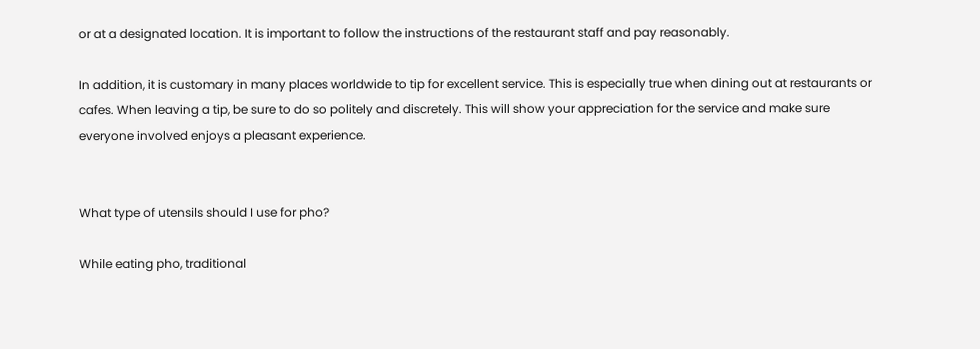or at a designated location. It is important to follow the instructions of the restaurant staff and pay reasonably.

In addition, it is customary in many places worldwide to tip for excellent service. This is especially true when dining out at restaurants or cafes. When leaving a tip, be sure to do so politely and discretely. This will show your appreciation for the service and make sure everyone involved enjoys a pleasant experience.


What type of utensils should I use for pho?

While eating pho, traditional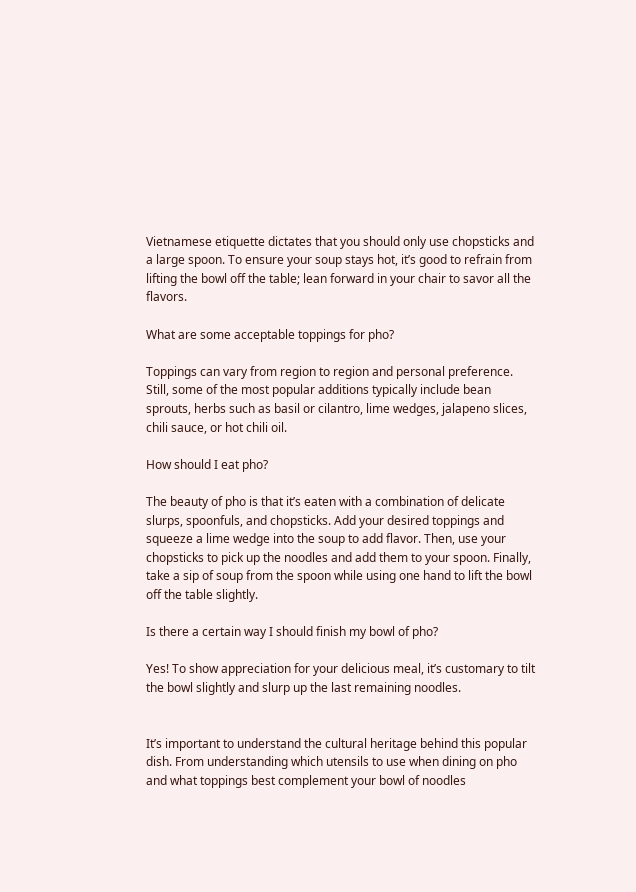Vietnamese etiquette dictates that you should only use chopsticks and a large spoon. To ensure your soup stays hot, it’s good to refrain from lifting the bowl off the table; lean forward in your chair to savor all the flavors.

What are some acceptable toppings for pho?

Toppings can vary from region to region and personal preference. Still, some of the most popular additions typically include bean sprouts, herbs such as basil or cilantro, lime wedges, jalapeno slices, chili sauce, or hot chili oil.

How should I eat pho?

The beauty of pho is that it’s eaten with a combination of delicate slurps, spoonfuls, and chopsticks. Add your desired toppings and squeeze a lime wedge into the soup to add flavor. Then, use your chopsticks to pick up the noodles and add them to your spoon. Finally, take a sip of soup from the spoon while using one hand to lift the bowl off the table slightly.

Is there a certain way I should finish my bowl of pho?

Yes! To show appreciation for your delicious meal, it’s customary to tilt the bowl slightly and slurp up the last remaining noodles.


It’s important to understand the cultural heritage behind this popular dish. From understanding which utensils to use when dining on pho and what toppings best complement your bowl of noodles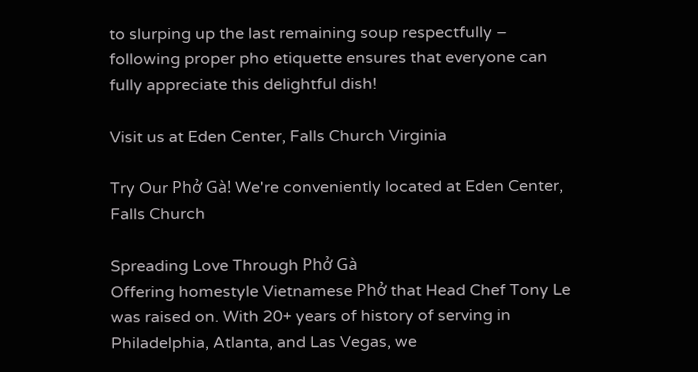to slurping up the last remaining soup respectfully – following proper pho etiquette ensures that everyone can fully appreciate this delightful dish!

Visit us at Eden Center, Falls Church Virginia

Try Our Phở Gà! We're conveniently located at Eden Center, Falls Church

Spreading Love Through Phở Gà
Offering homestyle Vietnamese Phở that Head Chef Tony Le was raised on. With 20+ years of history of serving in Philadelphia, Atlanta, and Las Vegas, we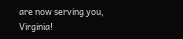are now serving you, Virginia!